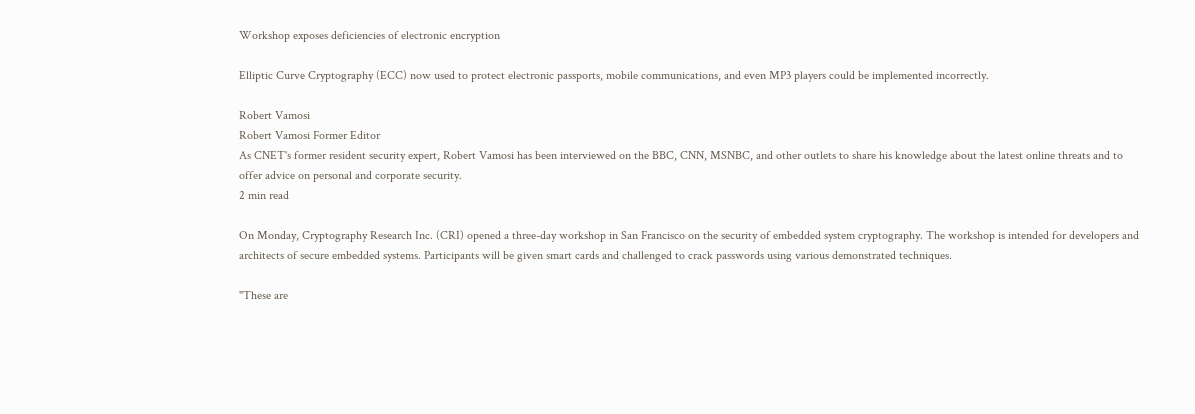Workshop exposes deficiencies of electronic encryption

Elliptic Curve Cryptography (ECC) now used to protect electronic passports, mobile communications, and even MP3 players could be implemented incorrectly.

Robert Vamosi
Robert Vamosi Former Editor
As CNET's former resident security expert, Robert Vamosi has been interviewed on the BBC, CNN, MSNBC, and other outlets to share his knowledge about the latest online threats and to offer advice on personal and corporate security.
2 min read

On Monday, Cryptography Research Inc. (CRI) opened a three-day workshop in San Francisco on the security of embedded system cryptography. The workshop is intended for developers and architects of secure embedded systems. Participants will be given smart cards and challenged to crack passwords using various demonstrated techniques.

"These are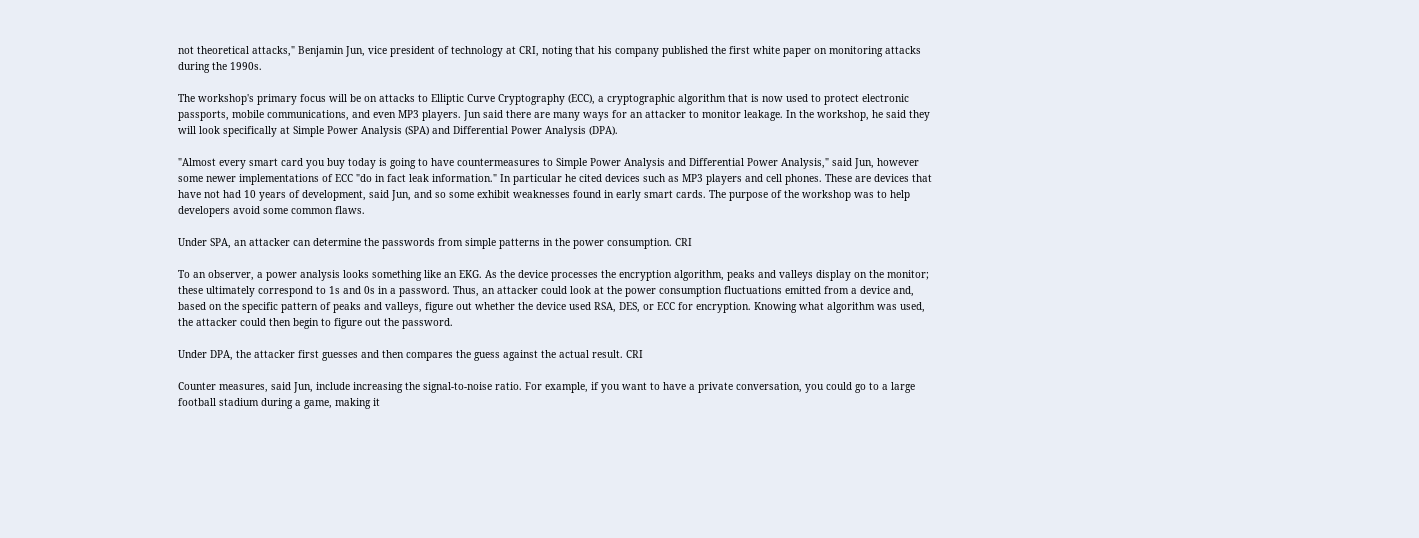not theoretical attacks," Benjamin Jun, vice president of technology at CRI, noting that his company published the first white paper on monitoring attacks during the 1990s.

The workshop's primary focus will be on attacks to Elliptic Curve Cryptography (ECC), a cryptographic algorithm that is now used to protect electronic passports, mobile communications, and even MP3 players. Jun said there are many ways for an attacker to monitor leakage. In the workshop, he said they will look specifically at Simple Power Analysis (SPA) and Differential Power Analysis (DPA).

"Almost every smart card you buy today is going to have countermeasures to Simple Power Analysis and Differential Power Analysis," said Jun, however some newer implementations of ECC "do in fact leak information." In particular he cited devices such as MP3 players and cell phones. These are devices that have not had 10 years of development, said Jun, and so some exhibit weaknesses found in early smart cards. The purpose of the workshop was to help developers avoid some common flaws.

Under SPA, an attacker can determine the passwords from simple patterns in the power consumption. CRI

To an observer, a power analysis looks something like an EKG. As the device processes the encryption algorithm, peaks and valleys display on the monitor; these ultimately correspond to 1s and 0s in a password. Thus, an attacker could look at the power consumption fluctuations emitted from a device and, based on the specific pattern of peaks and valleys, figure out whether the device used RSA, DES, or ECC for encryption. Knowing what algorithm was used, the attacker could then begin to figure out the password.

Under DPA, the attacker first guesses and then compares the guess against the actual result. CRI

Counter measures, said Jun, include increasing the signal-to-noise ratio. For example, if you want to have a private conversation, you could go to a large football stadium during a game, making it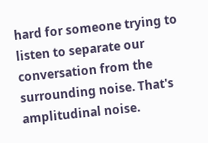hard for someone trying to listen to separate our conversation from the surrounding noise. That's amplitudinal noise.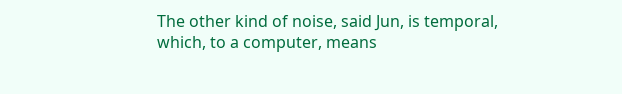The other kind of noise, said Jun, is temporal, which, to a computer, means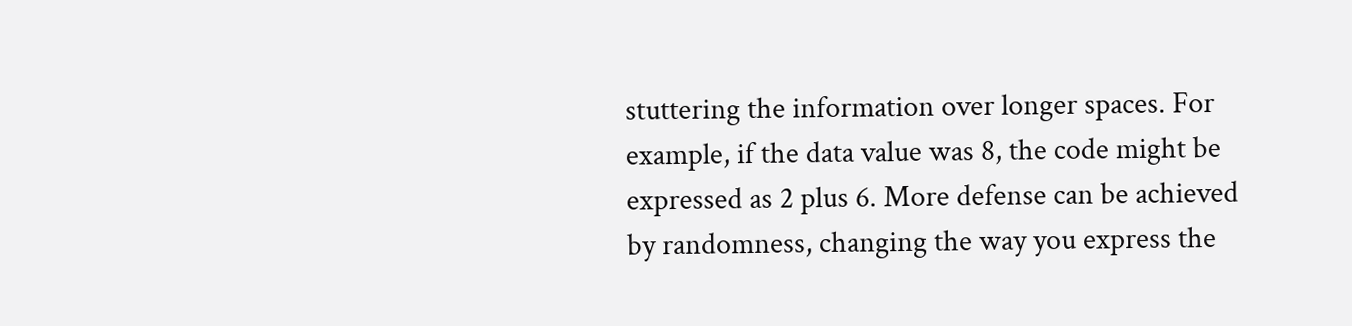stuttering the information over longer spaces. For example, if the data value was 8, the code might be expressed as 2 plus 6. More defense can be achieved by randomness, changing the way you express the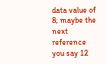data value of 8; maybe the next reference you say 12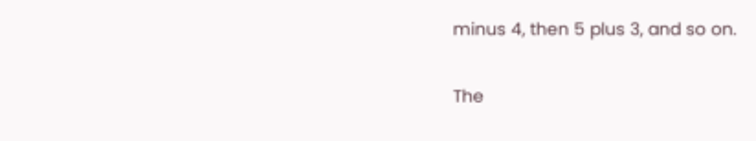minus 4, then 5 plus 3, and so on.

The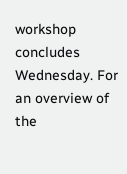workshop concludes Wednesday. For an overview of the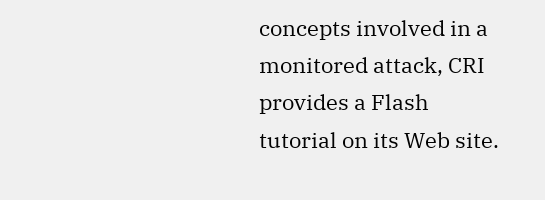concepts involved in a monitored attack, CRI provides a Flash tutorial on its Web site.